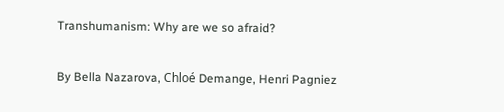Transhumanism: Why are we so afraid?

By Bella Nazarova, Chloé Demange, Henri Pagniez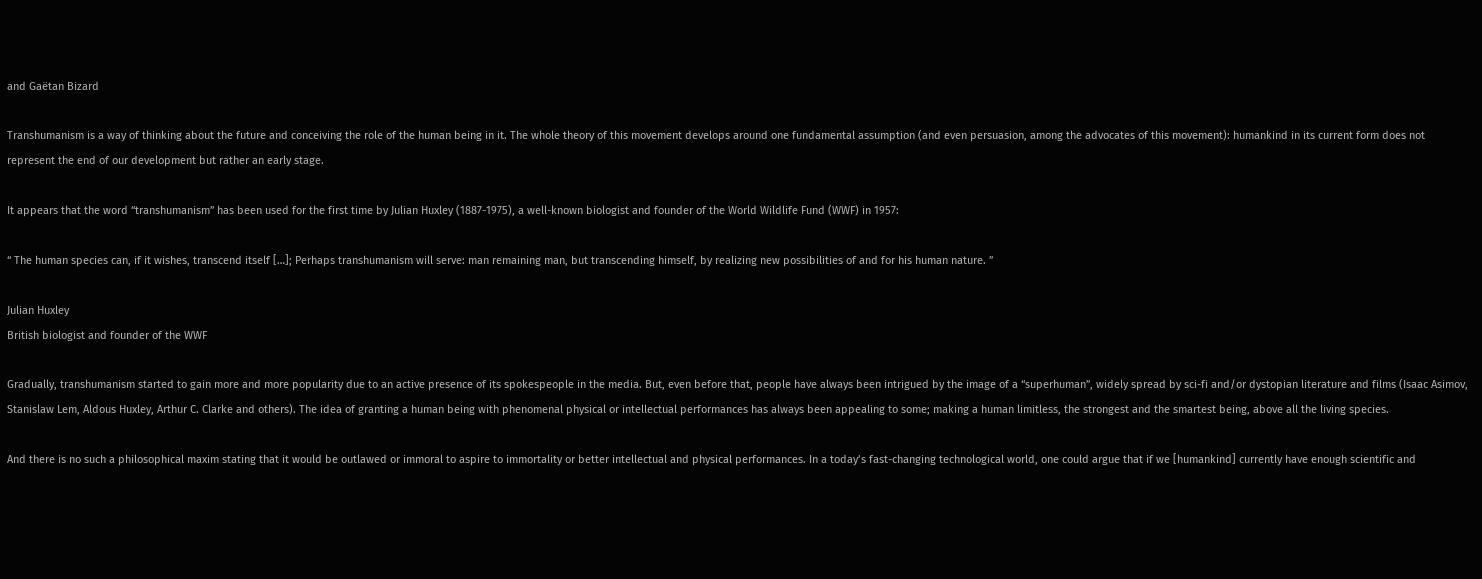and Gaëtan Bizard

Transhumanism is a way of thinking about the future and conceiving the role of the human being in it. The whole theory of this movement develops around one fundamental assumption (and even persuasion, among the advocates of this movement): humankind in its current form does not represent the end of our development but rather an early stage.

It appears that the word “transhumanism” has been used for the first time by Julian Huxley (1887-1975), a well-known biologist and founder of the World Wildlife Fund (WWF) in 1957:

“ The human species can, if it wishes, transcend itself […]; Perhaps transhumanism will serve: man remaining man, but transcending himself, by realizing new possibilities of and for his human nature. ”

Julian Huxley
British biologist and founder of the WWF

Gradually, transhumanism started to gain more and more popularity due to an active presence of its spokespeople in the media. But, even before that, people have always been intrigued by the image of a “superhuman”, widely spread by sci-fi and/or dystopian literature and films (Isaac Asimov, Stanislaw Lem, Aldous Huxley, Arthur C. Clarke and others). The idea of granting a human being with phenomenal physical or intellectual performances has always been appealing to some; making a human limitless, the strongest and the smartest being, above all the living species.

And there is no such a philosophical maxim stating that it would be outlawed or immoral to aspire to immortality or better intellectual and physical performances. In a today’s fast-changing technological world, one could argue that if we [humankind] currently have enough scientific and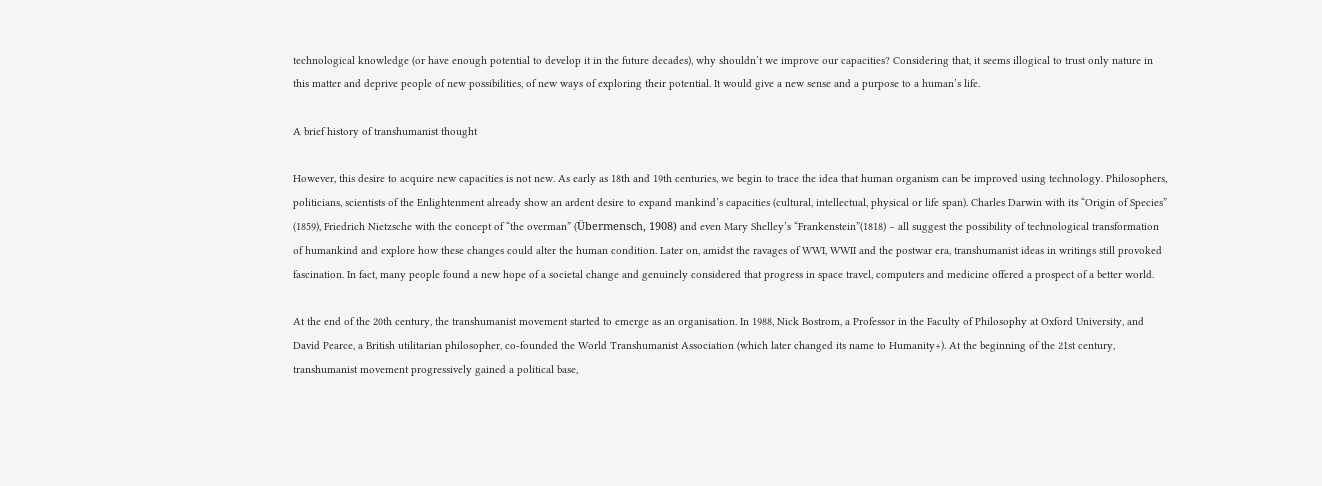technological knowledge (or have enough potential to develop it in the future decades), why shouldn’t we improve our capacities? Considering that, it seems illogical to trust only nature in this matter and deprive people of new possibilities, of new ways of exploring their potential. It would give a new sense and a purpose to a human’s life.

A brief history of transhumanist thought

However, this desire to acquire new capacities is not new. As early as 18th and 19th centuries, we begin to trace the idea that human organism can be improved using technology. Philosophers, politicians, scientists of the Enlightenment already show an ardent desire to expand mankind’s capacities (cultural, intellectual, physical or life span). Charles Darwin with its “Origin of Species” (1859), Friedrich Nietzsche with the concept of “the overman” (Übermensch, 1908) and even Mary Shelley’s “Frankenstein”(1818) – all suggest the possibility of technological transformation of humankind and explore how these changes could alter the human condition. Later on, amidst the ravages of WWI, WWII and the postwar era, transhumanist ideas in writings still provoked fascination. In fact, many people found a new hope of a societal change and genuinely considered that progress in space travel, computers and medicine offered a prospect of a better world.

At the end of the 20th century, the transhumanist movement started to emerge as an organisation. In 1988, Nick Bostrom, a Professor in the Faculty of Philosophy at Oxford University, and David Pearce, a British utilitarian philosopher, co-founded the World Transhumanist Association (which later changed its name to Humanity+). At the beginning of the 21st century, transhumanist movement progressively gained a political base,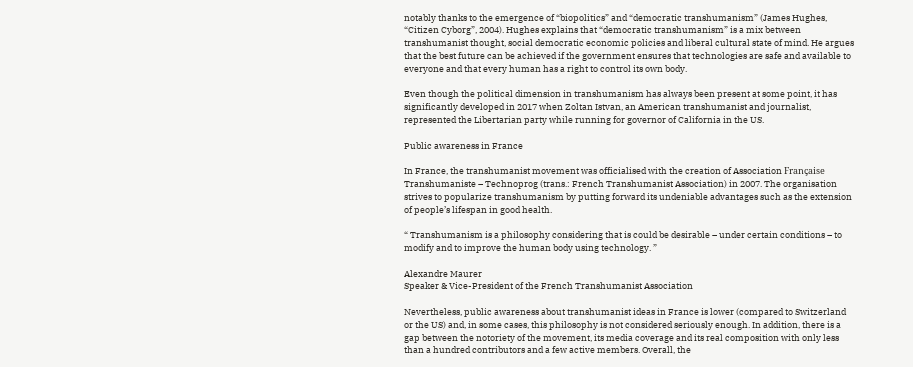notably thanks to the emergence of “biopolitics” and “democratic transhumanism” (James Hughes, “Citizen Cyborg”, 2004). Hughes explains that “democratic transhumanism” is a mix between transhumanist thought, social democratic economic policies and liberal cultural state of mind. He argues that the best future can be achieved if the government ensures that technologies are safe and available to everyone and that every human has a right to control its own body.

Even though the political dimension in transhumanism has always been present at some point, it has significantly developed in 2017 when Zoltan Istvan, an American transhumanist and journalist, represented the Libertarian party while running for governor of California in the US.

Public awareness in France

In France, the transhumanist movement was officialised with the creation of Association Française Transhumaniste – Technoprog (trans.: French Transhumanist Association) in 2007. The organisation strives to popularize transhumanism by putting forward its undeniable advantages such as the extension of people’s lifespan in good health.

“ Transhumanism is a philosophy considering that is could be desirable – under certain conditions – to modify and to improve the human body using technology. ”

Alexandre Maurer
Speaker & Vice-President of the French Transhumanist Association

Nevertheless, public awareness about transhumanist ideas in France is lower (compared to Switzerland or the US) and, in some cases, this philosophy is not considered seriously enough. In addition, there is a gap between the notoriety of the movement, its media coverage and its real composition with only less than a hundred contributors and a few active members. Overall, the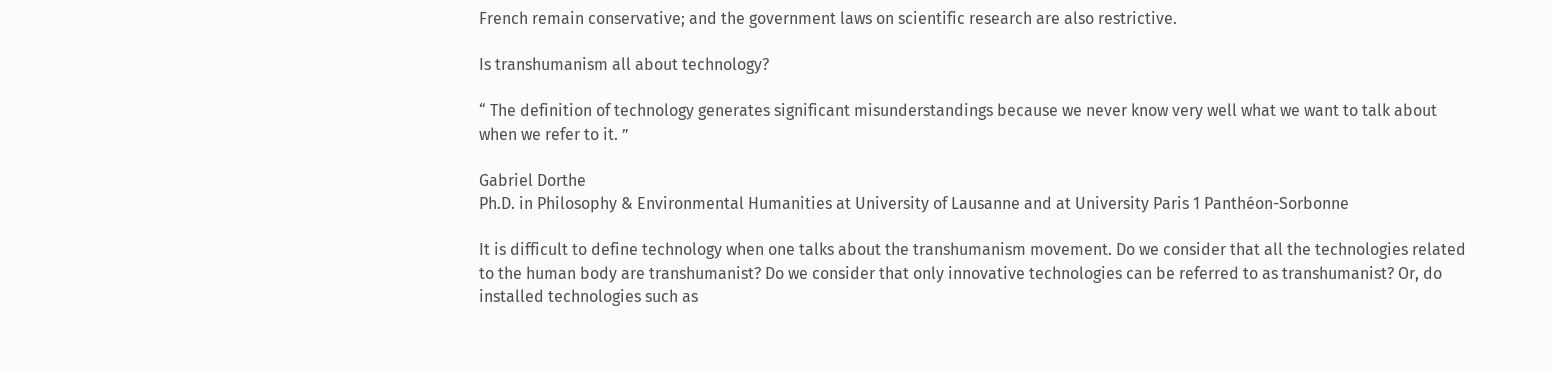French remain conservative; and the government laws on scientific research are also restrictive.

Is transhumanism all about technology?

“ The definition of technology generates significant misunderstandings because we never know very well what we want to talk about when we refer to it. ”

Gabriel Dorthe
Ph.D. in Philosophy & Environmental Humanities at University of Lausanne and at University Paris 1 Panthéon-Sorbonne

It is difficult to define technology when one talks about the transhumanism movement. Do we consider that all the technologies related to the human body are transhumanist? Do we consider that only innovative technologies can be referred to as transhumanist? Or, do installed technologies such as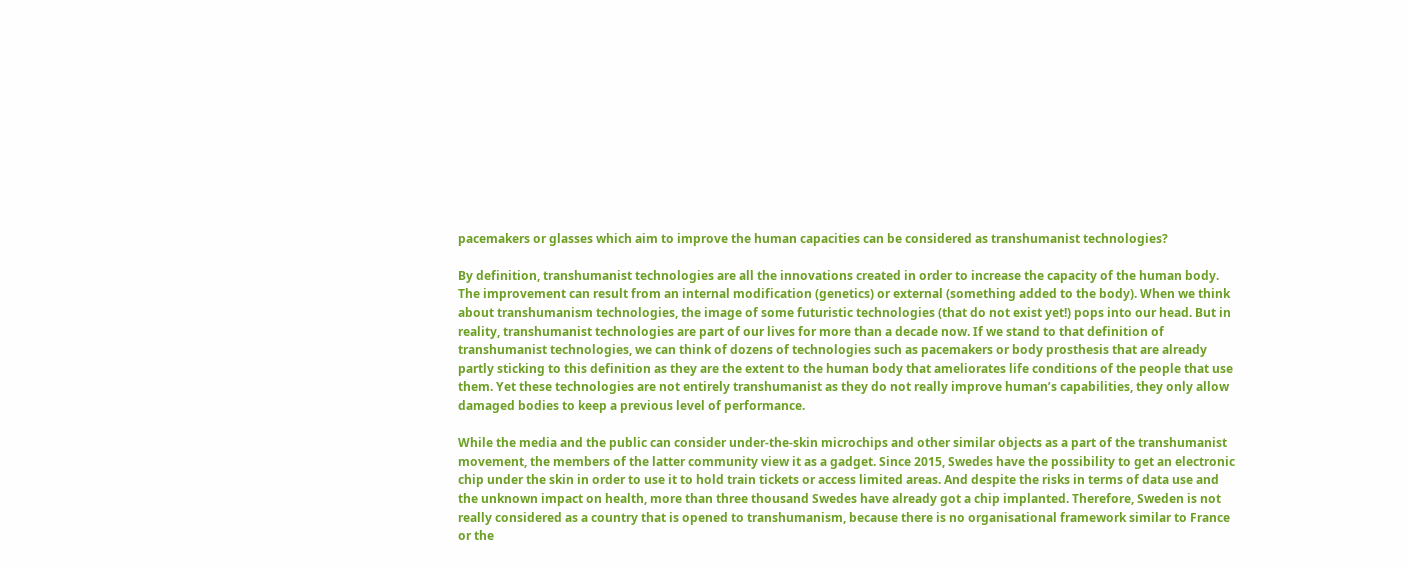pacemakers or glasses which aim to improve the human capacities can be considered as transhumanist technologies?

By definition, transhumanist technologies are all the innovations created in order to increase the capacity of the human body. The improvement can result from an internal modification (genetics) or external (something added to the body). When we think about transhumanism technologies, the image of some futuristic technologies (that do not exist yet!) pops into our head. But in reality, transhumanist technologies are part of our lives for more than a decade now. If we stand to that definition of transhumanist technologies, we can think of dozens of technologies such as pacemakers or body prosthesis that are already partly sticking to this definition as they are the extent to the human body that ameliorates life conditions of the people that use them. Yet these technologies are not entirely transhumanist as they do not really improve human’s capabilities, they only allow damaged bodies to keep a previous level of performance.

While the media and the public can consider under-the-skin microchips and other similar objects as a part of the transhumanist movement, the members of the latter community view it as a gadget. Since 2015, Swedes have the possibility to get an electronic chip under the skin in order to use it to hold train tickets or access limited areas. And despite the risks in terms of data use and the unknown impact on health, more than three thousand Swedes have already got a chip implanted. Therefore, Sweden is not really considered as a country that is opened to transhumanism, because there is no organisational framework similar to France or the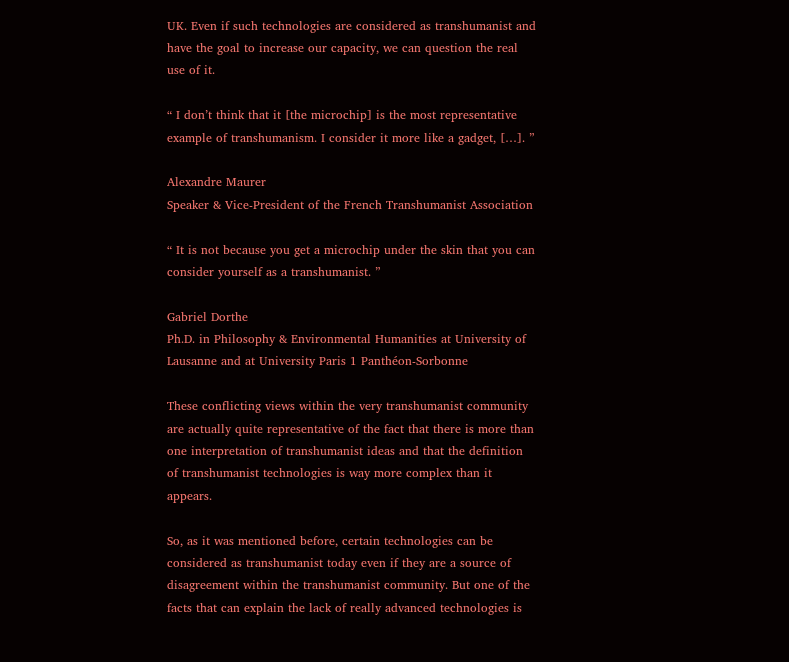UK. Even if such technologies are considered as transhumanist and have the goal to increase our capacity, we can question the real use of it.

“ I don’t think that it [the microchip] is the most representative example of transhumanism. I consider it more like a gadget, […]. ”

Alexandre Maurer
Speaker & Vice-President of the French Transhumanist Association

“ It is not because you get a microchip under the skin that you can consider yourself as a transhumanist. ”

Gabriel Dorthe
Ph.D. in Philosophy & Environmental Humanities at University of Lausanne and at University Paris 1 Panthéon-Sorbonne

These conflicting views within the very transhumanist community are actually quite representative of the fact that there is more than one interpretation of transhumanist ideas and that the definition of transhumanist technologies is way more complex than it appears.

So, as it was mentioned before, certain technologies can be considered as transhumanist today even if they are a source of disagreement within the transhumanist community. But one of the facts that can explain the lack of really advanced technologies is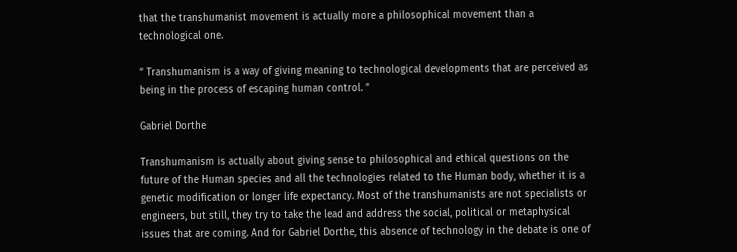that the transhumanist movement is actually more a philosophical movement than a technological one.

“ Transhumanism is a way of giving meaning to technological developments that are perceived as being in the process of escaping human control. ”

Gabriel Dorthe

Transhumanism is actually about giving sense to philosophical and ethical questions on the future of the Human species and all the technologies related to the Human body, whether it is a genetic modification or longer life expectancy. Most of the transhumanists are not specialists or engineers, but still, they try to take the lead and address the social, political or metaphysical issues that are coming. And for Gabriel Dorthe, this absence of technology in the debate is one of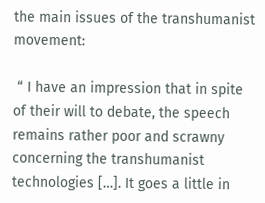the main issues of the transhumanist movement:

 “ I have an impression that in spite of their will to debate, the speech remains rather poor and scrawny concerning the transhumanist technologies […]. It goes a little in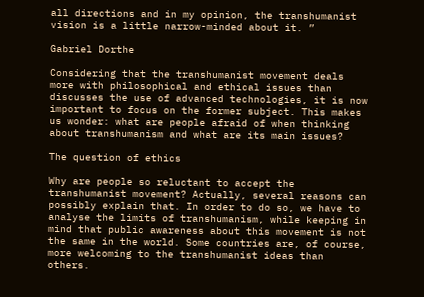all directions and in my opinion, the transhumanist vision is a little narrow-minded about it. ”

Gabriel Dorthe

Considering that the transhumanist movement deals more with philosophical and ethical issues than discusses the use of advanced technologies, it is now important to focus on the former subject. This makes us wonder: what are people afraid of when thinking about transhumanism and what are its main issues?

The question of ethics

Why are people so reluctant to accept the transhumanist movement? Actually, several reasons can possibly explain that. In order to do so, we have to analyse the limits of transhumanism, while keeping in mind that public awareness about this movement is not the same in the world. Some countries are, of course, more welcoming to the transhumanist ideas than others.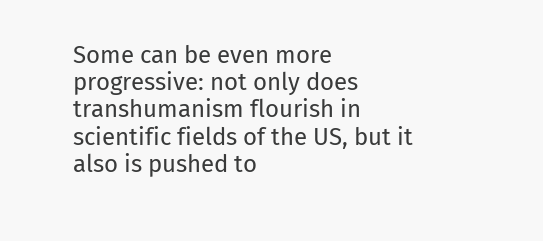Some can be even more progressive: not only does transhumanism flourish in scientific fields of the US, but it also is pushed to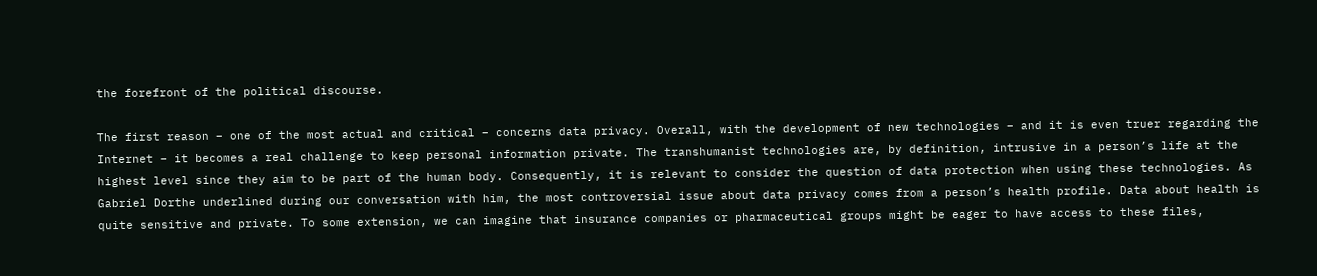the forefront of the political discourse.

The first reason – one of the most actual and critical – concerns data privacy. Overall, with the development of new technologies – and it is even truer regarding the Internet – it becomes a real challenge to keep personal information private. The transhumanist technologies are, by definition, intrusive in a person’s life at the highest level since they aim to be part of the human body. Consequently, it is relevant to consider the question of data protection when using these technologies. As Gabriel Dorthe underlined during our conversation with him, the most controversial issue about data privacy comes from a person’s health profile. Data about health is quite sensitive and private. To some extension, we can imagine that insurance companies or pharmaceutical groups might be eager to have access to these files,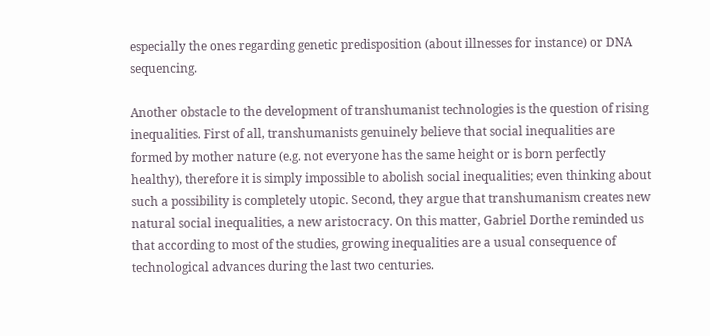especially the ones regarding genetic predisposition (about illnesses for instance) or DNA sequencing.

Another obstacle to the development of transhumanist technologies is the question of rising inequalities. First of all, transhumanists genuinely believe that social inequalities are formed by mother nature (e.g. not everyone has the same height or is born perfectly healthy), therefore it is simply impossible to abolish social inequalities; even thinking about such a possibility is completely utopic. Second, they argue that transhumanism creates new natural social inequalities, a new aristocracy. On this matter, Gabriel Dorthe reminded us that according to most of the studies, growing inequalities are a usual consequence of technological advances during the last two centuries.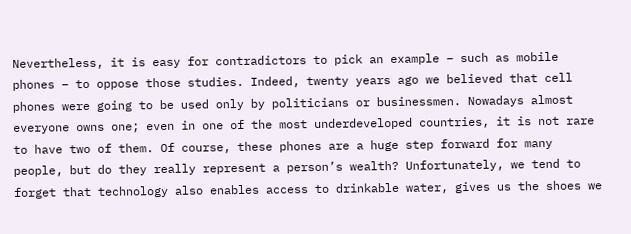Nevertheless, it is easy for contradictors to pick an example – such as mobile phones – to oppose those studies. Indeed, twenty years ago we believed that cell phones were going to be used only by politicians or businessmen. Nowadays almost everyone owns one; even in one of the most underdeveloped countries, it is not rare to have two of them. Of course, these phones are a huge step forward for many people, but do they really represent a person’s wealth? Unfortunately, we tend to forget that technology also enables access to drinkable water, gives us the shoes we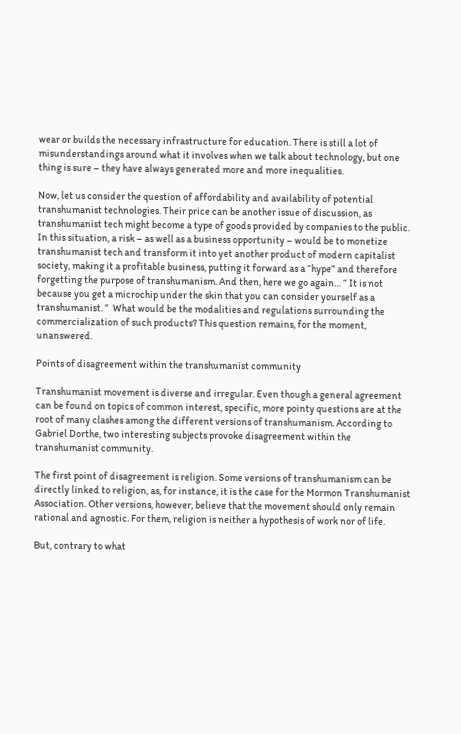wear or builds the necessary infrastructure for education. There is still a lot of misunderstandings around what it involves when we talk about technology, but one thing is sure – they have always generated more and more inequalities.

Now, let us consider the question of affordability and availability of potential transhumanist technologies. Their price can be another issue of discussion, as transhumanist tech might become a type of goods provided by companies to the public. In this situation, a risk – as well as a business opportunity – would be to monetize transhumanist tech and transform it into yet another product of modern capitalist society, making it a profitable business, putting it forward as a “hype” and therefore forgetting the purpose of transhumanism. And then, here we go again… “ It is not because you get a microchip under the skin that you can consider yourself as a transhumanist. ”  What would be the modalities and regulations surrounding the commercialization of such products? This question remains, for the moment, unanswered.

Points of disagreement within the transhumanist community

Transhumanist movement is diverse and irregular. Even though a general agreement can be found on topics of common interest, specific, more pointy questions are at the root of many clashes among the different versions of transhumanism. According to Gabriel Dorthe, two interesting subjects provoke disagreement within the transhumanist community.

The first point of disagreement is religion. Some versions of transhumanism can be directly linked to religion, as, for instance, it is the case for the Mormon Transhumanist Association. Other versions, however, believe that the movement should only remain rational and agnostic. For them, religion is neither a hypothesis of work nor of life.

But, contrary to what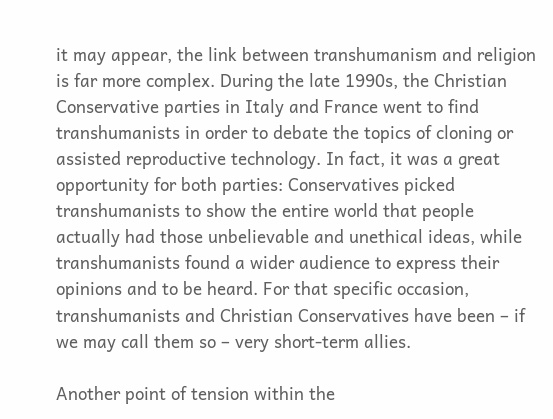it may appear, the link between transhumanism and religion is far more complex. During the late 1990s, the Christian Conservative parties in Italy and France went to find transhumanists in order to debate the topics of cloning or assisted reproductive technology. In fact, it was a great opportunity for both parties: Conservatives picked transhumanists to show the entire world that people actually had those unbelievable and unethical ideas, while transhumanists found a wider audience to express their opinions and to be heard. For that specific occasion, transhumanists and Christian Conservatives have been – if we may call them so – very short-term allies.

Another point of tension within the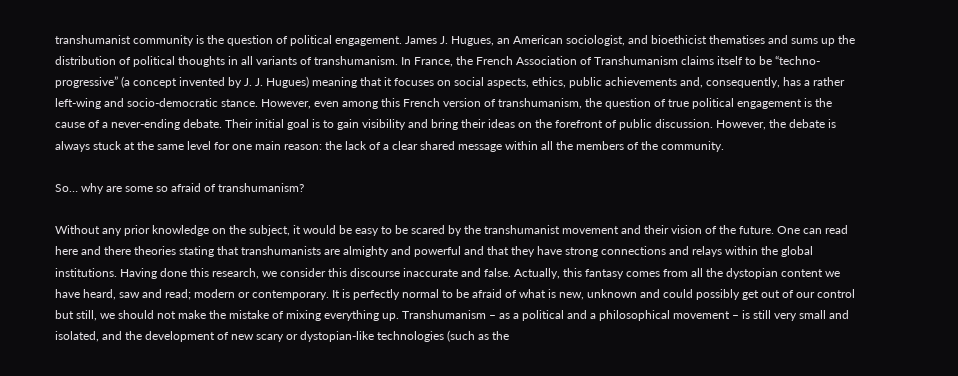transhumanist community is the question of political engagement. James J. Hugues, an American sociologist, and bioethicist thematises and sums up the distribution of political thoughts in all variants of transhumanism. In France, the French Association of Transhumanism claims itself to be “techno-progressive” (a concept invented by J. J. Hugues) meaning that it focuses on social aspects, ethics, public achievements and, consequently, has a rather left-wing and socio-democratic stance. However, even among this French version of transhumanism, the question of true political engagement is the cause of a never-ending debate. Their initial goal is to gain visibility and bring their ideas on the forefront of public discussion. However, the debate is always stuck at the same level for one main reason: the lack of a clear shared message within all the members of the community.

So… why are some so afraid of transhumanism?

Without any prior knowledge on the subject, it would be easy to be scared by the transhumanist movement and their vision of the future. One can read here and there theories stating that transhumanists are almighty and powerful and that they have strong connections and relays within the global institutions. Having done this research, we consider this discourse inaccurate and false. Actually, this fantasy comes from all the dystopian content we have heard, saw and read; modern or contemporary. It is perfectly normal to be afraid of what is new, unknown and could possibly get out of our control but still, we should not make the mistake of mixing everything up. Transhumanism – as a political and a philosophical movement – is still very small and isolated, and the development of new scary or dystopian-like technologies (such as the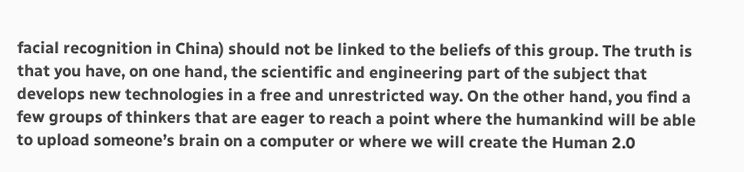facial recognition in China) should not be linked to the beliefs of this group. The truth is that you have, on one hand, the scientific and engineering part of the subject that develops new technologies in a free and unrestricted way. On the other hand, you find a few groups of thinkers that are eager to reach a point where the humankind will be able to upload someone’s brain on a computer or where we will create the Human 2.0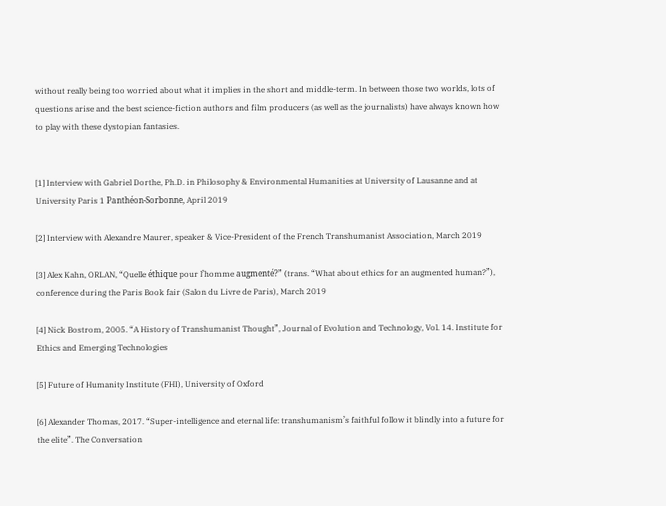without really being too worried about what it implies in the short and middle-term. In between those two worlds, lots of questions arise and the best science-fiction authors and film producers (as well as the journalists) have always known how to play with these dystopian fantasies.


[1] Interview with Gabriel Dorthe, Ph.D. in Philosophy & Environmental Humanities at University of Lausanne and at University Paris 1 Panthéon-Sorbonne, April 2019

[2] Interview with Alexandre Maurer, speaker & Vice-President of the French Transhumanist Association, March 2019

[3] Alex Kahn, ORLAN, “Quelle éthique pour l’homme augmenté?” (trans. “What about ethics for an augmented human?”), conference during the Paris Book fair (Salon du Livre de Paris), March 2019

[4] Nick Bostrom, 2005. “A History of Transhumanist Thought”, Journal of Evolution and Technology, Vol. 14. Institute for Ethics and Emerging Technologies

[5] Future of Humanity Institute (FHI), University of Oxford

[6] Alexander Thomas, 2017. “Super-intelligence and eternal life: transhumanism’s faithful follow it blindly into a future for the elite”. The Conversation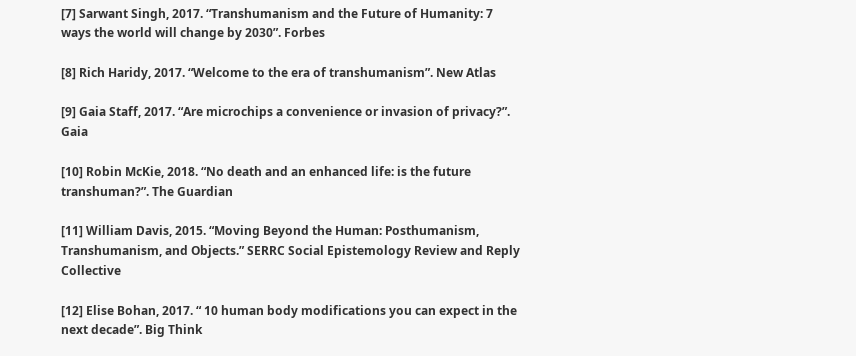[7] Sarwant Singh, 2017. “Transhumanism and the Future of Humanity: 7 ways the world will change by 2030”. Forbes

[8] Rich Haridy, 2017. “Welcome to the era of transhumanism”. New Atlas

[9] Gaia Staff, 2017. “Are microchips a convenience or invasion of privacy?”. Gaia

[10] Robin McKie, 2018. “No death and an enhanced life: is the future transhuman?”. The Guardian

[11] William Davis, 2015. “Moving Beyond the Human: Posthumanism, Transhumanism, and Objects.” SERRC Social Epistemology Review and Reply Collective

[12] Elise Bohan, 2017. “ 10 human body modifications you can expect in the next decade”. Big Think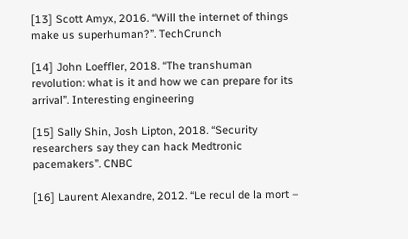[13] Scott Amyx, 2016. “Will the internet of things make us superhuman?”. TechCrunch

[14] John Loeffler, 2018. “The transhuman revolution: what is it and how we can prepare for its arrival”. Interesting engineering

[15] Sally Shin, Josh Lipton, 2018. “Security researchers say they can hack Medtronic pacemakers”. CNBC

[16] Laurent Alexandre, 2012. “Le recul de la mort –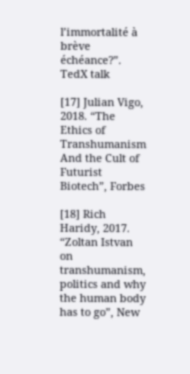l’immortalité à brève échéance?”. TedX talk

[17] Julian Vigo, 2018. “The Ethics of Transhumanism And the Cult of Futurist Biotech”, Forbes

[18] Rich Haridy, 2017. “Zoltan Istvan on transhumanism, politics and why the human body has to go”, New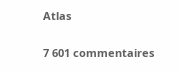Atlas

7 601 commentaires